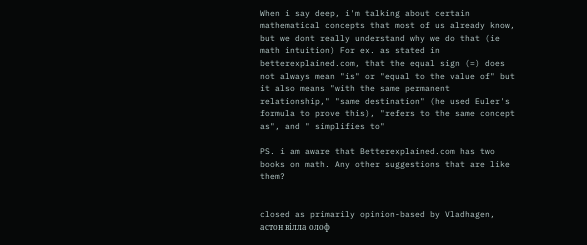When i say deep, i'm talking about certain mathematical concepts that most of us already know, but we dont really understand why we do that (ie math intuition) For ex. as stated in betterexplained.com, that the equal sign (=) does not always mean "is" or "equal to the value of" but it also means "with the same permanent relationship," "same destination" (he used Euler's formula to prove this), "refers to the same concept as", and " simplifies to"

PS. i am aware that Betterexplained.com has two books on math. Any other suggestions that are like them?


closed as primarily opinion-based by Vladhagen, астон вілла олоф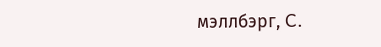мэллбэрг, C.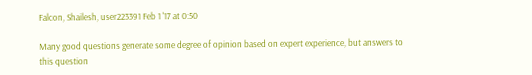Falcon, Shailesh, user223391 Feb 1 '17 at 0:50

Many good questions generate some degree of opinion based on expert experience, but answers to this question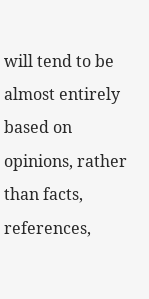will tend to be almost entirely based on opinions, rather than facts, references,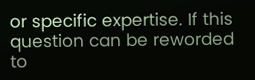or specific expertise. If this question can be reworded to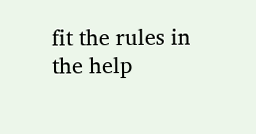fit the rules in the help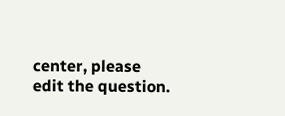center, please edit the question.